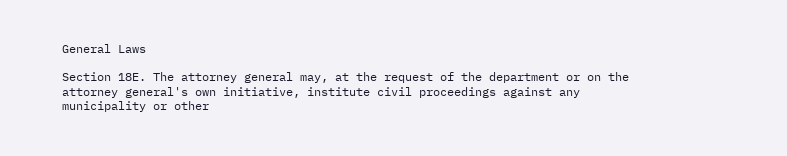General Laws

Section 18E. The attorney general may, at the request of the department or on the attorney general's own initiative, institute civil proceedings against any municipality or other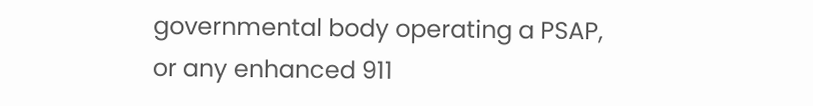governmental body operating a PSAP, or any enhanced 911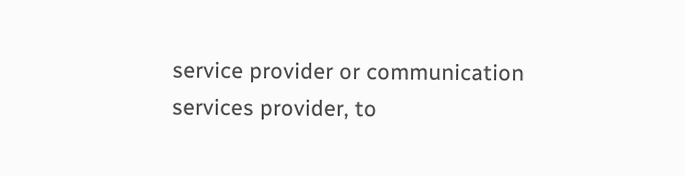service provider or communication services provider, to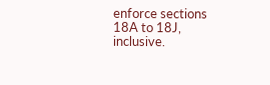enforce sections 18A to 18J, inclusive.